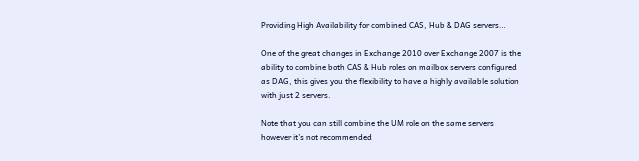Providing High Availability for combined CAS, Hub & DAG servers…

One of the great changes in Exchange 2010 over Exchange 2007 is the ability to combine both CAS & Hub roles on mailbox servers configured as DAG, this gives you the flexibility to have a highly available solution with just 2 servers.

Note that you can still combine the UM role on the same servers however it’s not recommended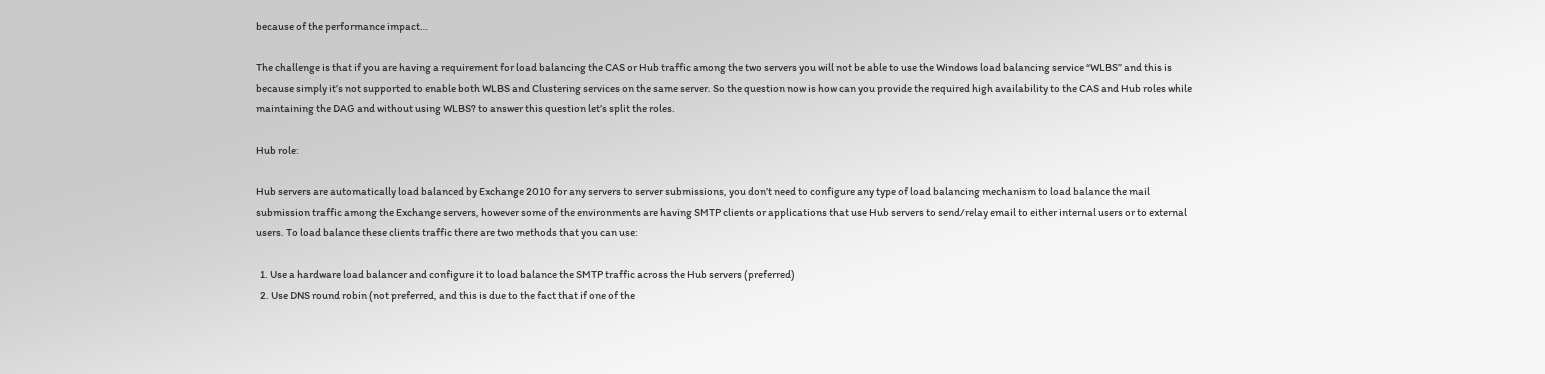because of the performance impact…

The challenge is that if you are having a requirement for load balancing the CAS or Hub traffic among the two servers you will not be able to use the Windows load balancing service “WLBS” and this is because simply it’s not supported to enable both WLBS and Clustering services on the same server. So the question now is how can you provide the required high availability to the CAS and Hub roles while maintaining the DAG and without using WLBS? to answer this question let’s split the roles.

Hub role:

Hub servers are automatically load balanced by Exchange 2010 for any servers to server submissions, you don’t need to configure any type of load balancing mechanism to load balance the mail submission traffic among the Exchange servers, however some of the environments are having SMTP clients or applications that use Hub servers to send/relay email to either internal users or to external users. To load balance these clients traffic there are two methods that you can use:

  1. Use a hardware load balancer and configure it to load balance the SMTP traffic across the Hub servers (preferred)
  2. Use DNS round robin (not preferred, and this is due to the fact that if one of the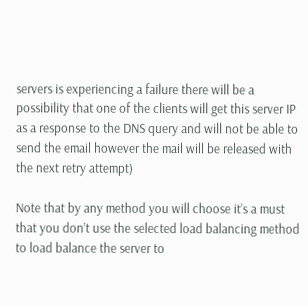servers is experiencing a failure there will be a possibility that one of the clients will get this server IP as a response to the DNS query and will not be able to send the email however the mail will be released with the next retry attempt)

Note that by any method you will choose it’s a must that you don’t use the selected load balancing method to load balance the server to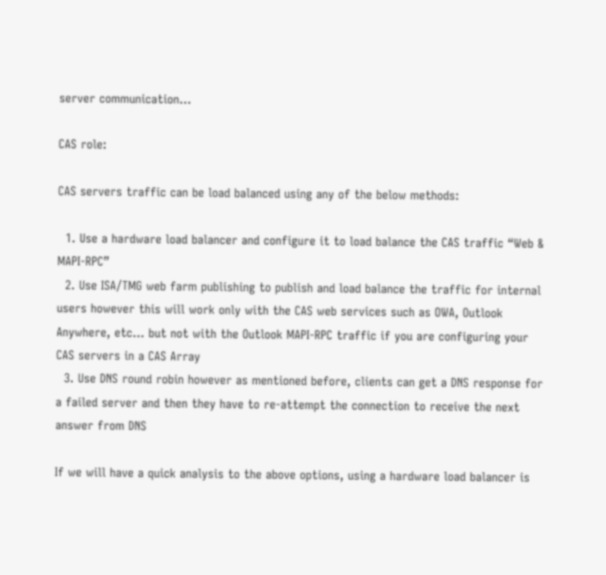server communication…

CAS role:

CAS servers traffic can be load balanced using any of the below methods:

  1. Use a hardware load balancer and configure it to load balance the CAS traffic “Web & MAPI-RPC”
  2. Use ISA/TMG web farm publishing to publish and load balance the traffic for internal users however this will work only with the CAS web services such as OWA, Outlook Anywhere, etc… but not with the Outlook MAPI-RPC traffic if you are configuring your CAS servers in a CAS Array
  3. Use DNS round robin however as mentioned before, clients can get a DNS response for a failed server and then they have to re-attempt the connection to receive the next answer from DNS

If we will have a quick analysis to the above options, using a hardware load balancer is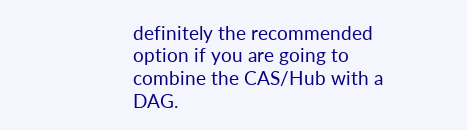definitely the recommended option if you are going to combine the CAS/Hub with a DAG.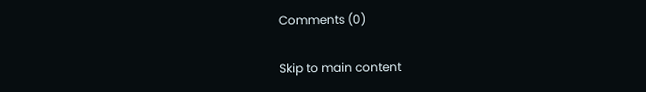Comments (0)

Skip to main content